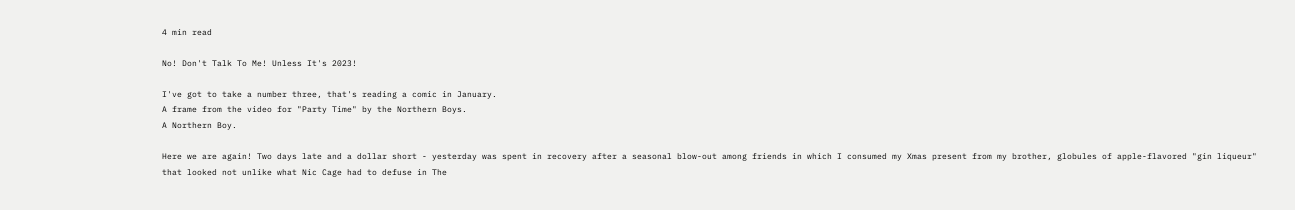4 min read

No! Don't Talk To Me! Unless It's 2023!

I've got to take a number three, that's reading a comic in January.
A frame from the video for "Party Time" by the Northern Boys.
A Northern Boy.

Here we are again! Two days late and a dollar short - yesterday was spent in recovery after a seasonal blow-out among friends in which I consumed my Xmas present from my brother, globules of apple-flavored "gin liqueur" that looked not unlike what Nic Cage had to defuse in The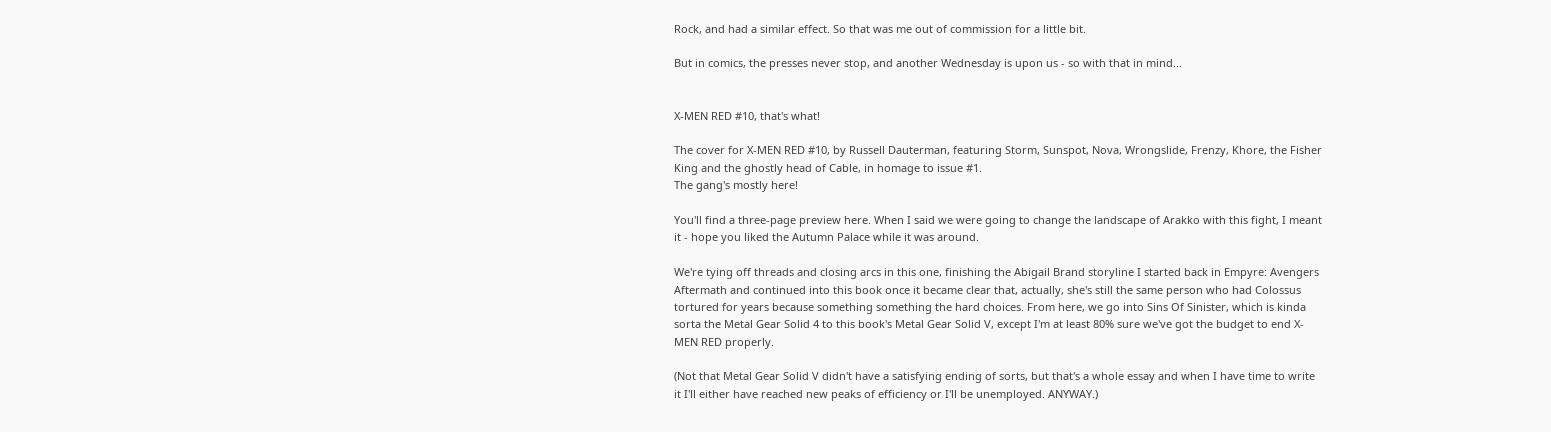Rock, and had a similar effect. So that was me out of commission for a little bit.

But in comics, the presses never stop, and another Wednesday is upon us - so with that in mind...


X-MEN RED #10, that's what!

The cover for X-MEN RED #10, by Russell Dauterman, featuring Storm, Sunspot, Nova, Wrongslide, Frenzy, Khore, the Fisher King and the ghostly head of Cable, in homage to issue #1.
The gang's mostly here!

You'll find a three-page preview here. When I said we were going to change the landscape of Arakko with this fight, I meant it - hope you liked the Autumn Palace while it was around.

We're tying off threads and closing arcs in this one, finishing the Abigail Brand storyline I started back in Empyre: Avengers Aftermath and continued into this book once it became clear that, actually, she's still the same person who had Colossus tortured for years because something something the hard choices. From here, we go into Sins Of Sinister, which is kinda sorta the Metal Gear Solid 4 to this book's Metal Gear Solid V, except I'm at least 80% sure we've got the budget to end X-MEN RED properly.

(Not that Metal Gear Solid V didn't have a satisfying ending of sorts, but that's a whole essay and when I have time to write it I'll either have reached new peaks of efficiency or I'll be unemployed. ANYWAY.)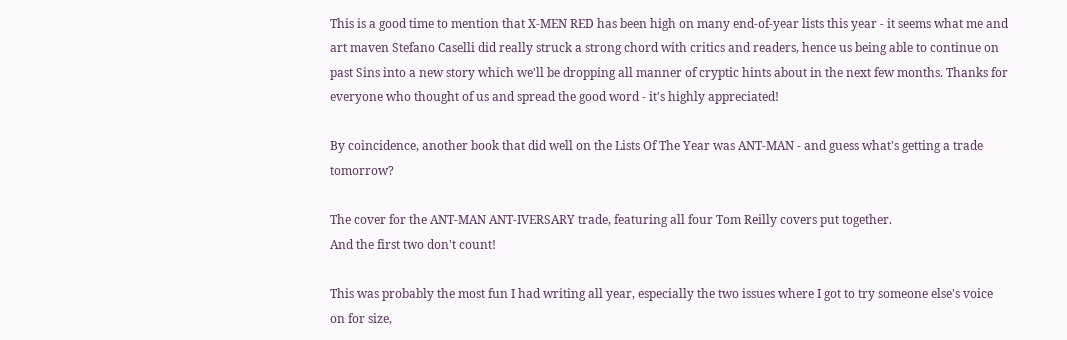This is a good time to mention that X-MEN RED has been high on many end-of-year lists this year - it seems what me and art maven Stefano Caselli did really struck a strong chord with critics and readers, hence us being able to continue on past Sins into a new story which we'll be dropping all manner of cryptic hints about in the next few months. Thanks for everyone who thought of us and spread the good word - it's highly appreciated!

By coincidence, another book that did well on the Lists Of The Year was ANT-MAN - and guess what's getting a trade tomorrow?

The cover for the ANT-MAN ANT-IVERSARY trade, featuring all four Tom Reilly covers put together.
And the first two don't count!

This was probably the most fun I had writing all year, especially the two issues where I got to try someone else's voice on for size,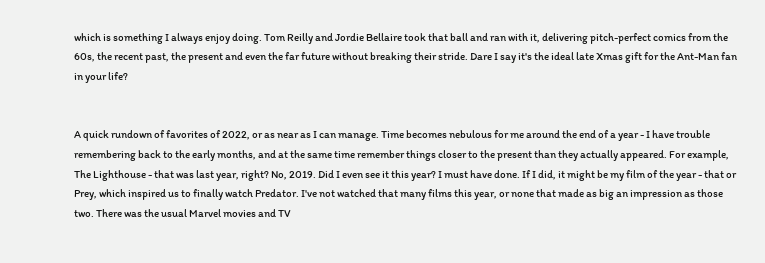which is something I always enjoy doing. Tom Reilly and Jordie Bellaire took that ball and ran with it, delivering pitch-perfect comics from the 60s, the recent past, the present and even the far future without breaking their stride. Dare I say it's the ideal late Xmas gift for the Ant-Man fan in your life?


A quick rundown of favorites of 2022, or as near as I can manage. Time becomes nebulous for me around the end of a year - I have trouble remembering back to the early months, and at the same time remember things closer to the present than they actually appeared. For example, The Lighthouse - that was last year, right? No, 2019. Did I even see it this year? I must have done. If I did, it might be my film of the year - that or Prey, which inspired us to finally watch Predator. I've not watched that many films this year, or none that made as big an impression as those two. There was the usual Marvel movies and TV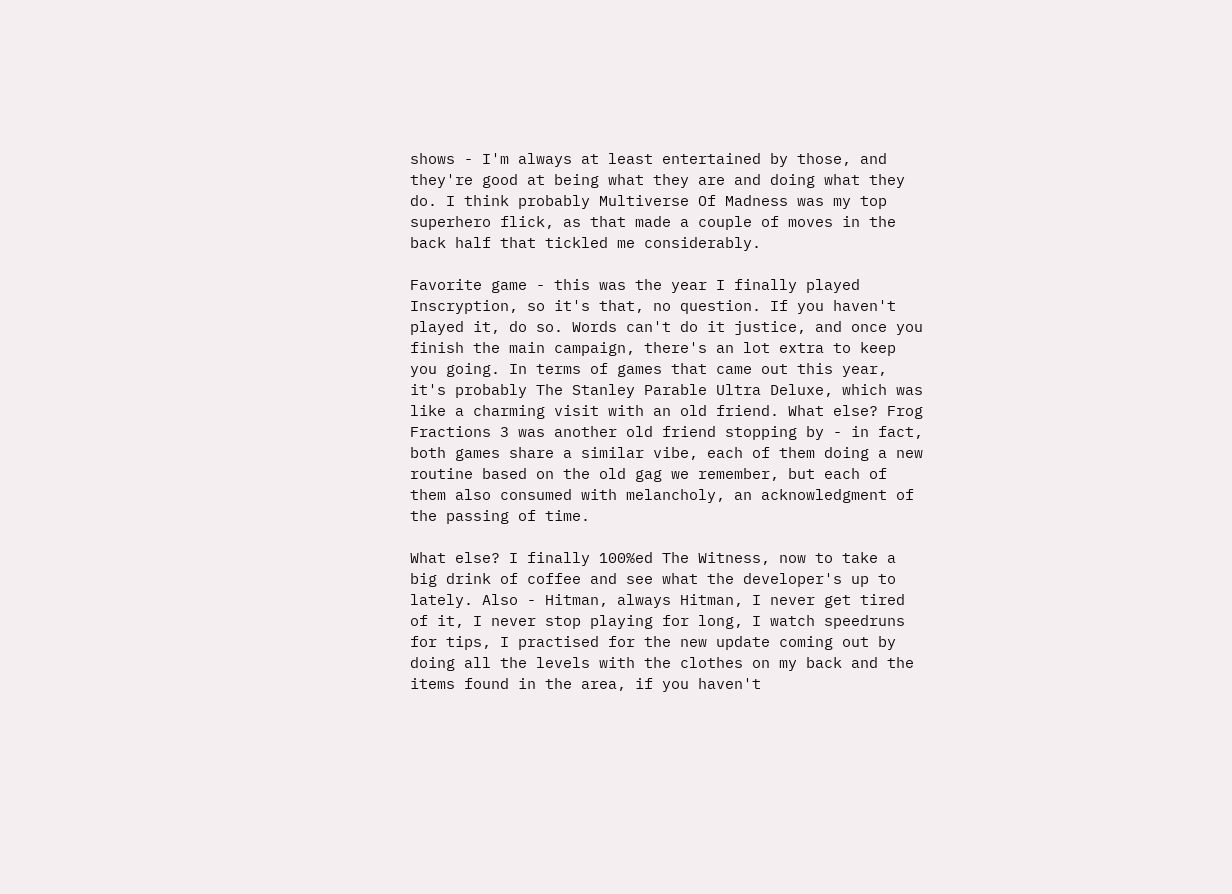shows - I'm always at least entertained by those, and they're good at being what they are and doing what they do. I think probably Multiverse Of Madness was my top superhero flick, as that made a couple of moves in the back half that tickled me considerably.

Favorite game - this was the year I finally played Inscryption, so it's that, no question. If you haven't played it, do so. Words can't do it justice, and once you finish the main campaign, there's an lot extra to keep you going. In terms of games that came out this year, it's probably The Stanley Parable Ultra Deluxe, which was like a charming visit with an old friend. What else? Frog Fractions 3 was another old friend stopping by - in fact, both games share a similar vibe, each of them doing a new routine based on the old gag we remember, but each of them also consumed with melancholy, an acknowledgment of the passing of time.

What else? I finally 100%ed The Witness, now to take a big drink of coffee and see what the developer's up to lately. Also - Hitman, always Hitman, I never get tired of it, I never stop playing for long, I watch speedruns for tips, I practised for the new update coming out by doing all the levels with the clothes on my back and the items found in the area, if you haven't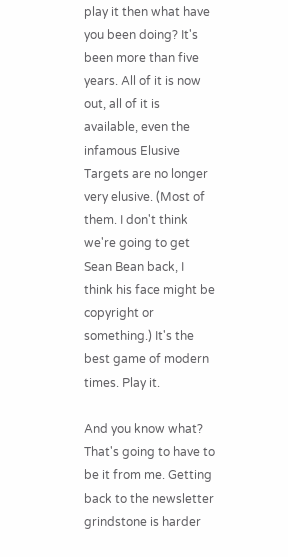play it then what have you been doing? It's been more than five years. All of it is now out, all of it is available, even the infamous Elusive Targets are no longer very elusive. (Most of them. I don't think we're going to get Sean Bean back, I think his face might be copyright or something.) It's the best game of modern times. Play it.

And you know what? That's going to have to be it from me. Getting back to the newsletter grindstone is harder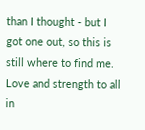than I thought - but I got one out, so this is still where to find me. Love and strength to all in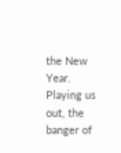the New Year. Playing us out, the banger of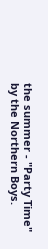the summer - "Party Time" by the Northern Boys.